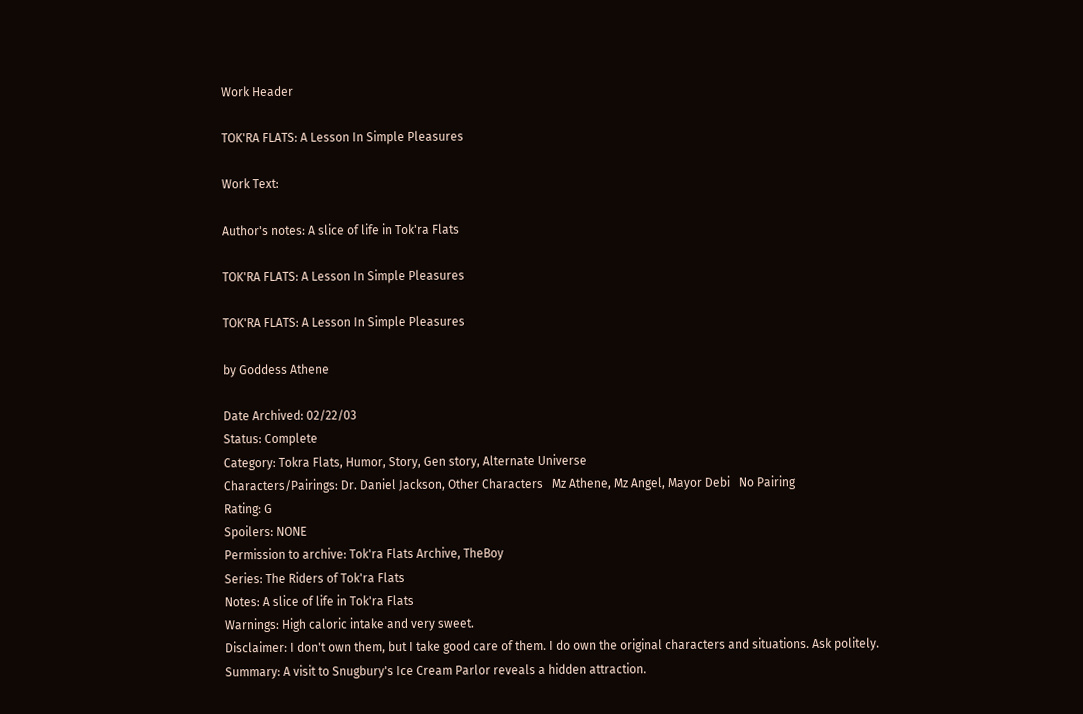Work Header

TOK'RA FLATS: A Lesson In Simple Pleasures

Work Text:

Author's notes: A slice of life in Tok'ra Flats

TOK'RA FLATS: A Lesson In Simple Pleasures

TOK'RA FLATS: A Lesson In Simple Pleasures

by Goddess Athene

Date Archived: 02/22/03
Status: Complete
Category: Tokra Flats, Humor, Story, Gen story, Alternate Universe
Characters/Pairings: Dr. Daniel Jackson, Other Characters   Mz Athene, Mz Angel, Mayor Debi   No Pairing
Rating: G
Spoilers: NONE
Permission to archive: Tok'ra Flats Archive, TheBoy
Series: The Riders of Tok'ra Flats
Notes: A slice of life in Tok'ra Flats
Warnings: High caloric intake and very sweet.
Disclaimer: I don't own them, but I take good care of them. I do own the original characters and situations. Ask politely.
Summary: A visit to Snugbury's Ice Cream Parlor reveals a hidden attraction.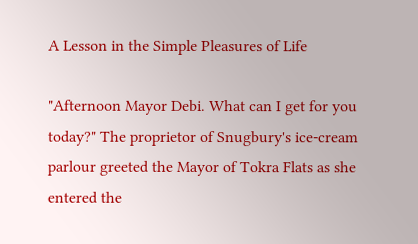A Lesson in the Simple Pleasures of Life

"Afternoon Mayor Debi. What can I get for you today?" The proprietor of Snugbury's ice-cream parlour greeted the Mayor of Tokra Flats as she entered the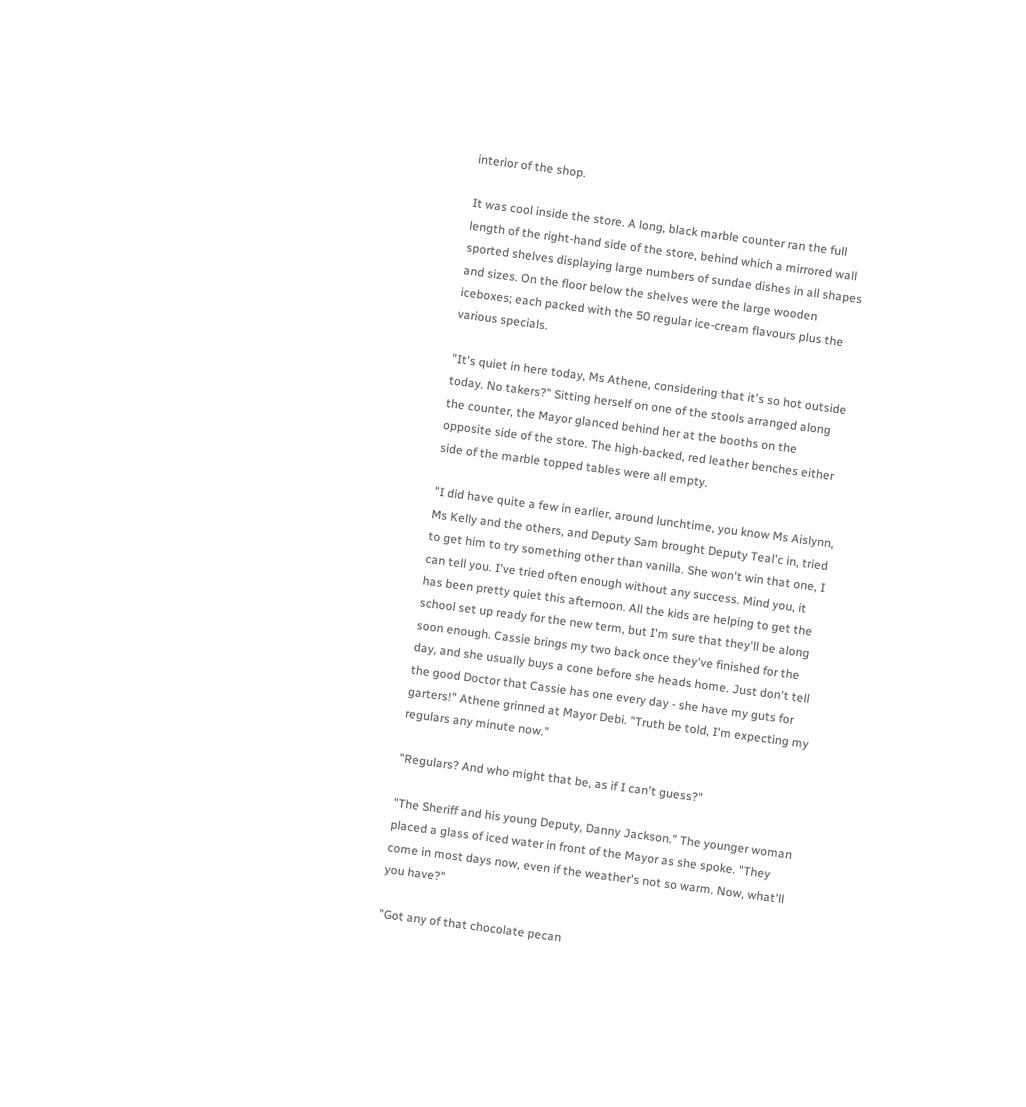interior of the shop.

It was cool inside the store. A long, black marble counter ran the full length of the right-hand side of the store, behind which a mirrored wall sported shelves displaying large numbers of sundae dishes in all shapes and sizes. On the floor below the shelves were the large wooden iceboxes; each packed with the 50 regular ice-cream flavours plus the various specials.

"It's quiet in here today, Ms Athene, considering that it's so hot outside today. No takers?" Sitting herself on one of the stools arranged along the counter, the Mayor glanced behind her at the booths on the opposite side of the store. The high-backed, red leather benches either side of the marble topped tables were all empty.

"I did have quite a few in earlier, around lunchtime, you know Ms Aislynn, Ms Kelly and the others, and Deputy Sam brought Deputy Teal'c in, tried to get him to try something other than vanilla. She won't win that one, I can tell you. I've tried often enough without any success. Mind you, it has been pretty quiet this afternoon. All the kids are helping to get the school set up ready for the new term, but I'm sure that they'll be along soon enough. Cassie brings my two back once they've finished for the day, and she usually buys a cone before she heads home. Just don't tell the good Doctor that Cassie has one every day - she have my guts for garters!" Athene grinned at Mayor Debi. "Truth be told, I'm expecting my regulars any minute now."

"Regulars? And who might that be, as if I can't guess?"

"The Sheriff and his young Deputy, Danny Jackson." The younger woman placed a glass of iced water in front of the Mayor as she spoke. "They come in most days now, even if the weather's not so warm. Now, what'll you have?"

"Got any of that chocolate pecan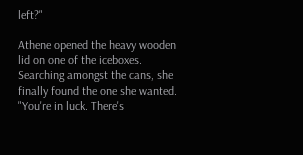left?"

Athene opened the heavy wooden lid on one of the iceboxes. Searching amongst the cans, she finally found the one she wanted. "You're in luck. There's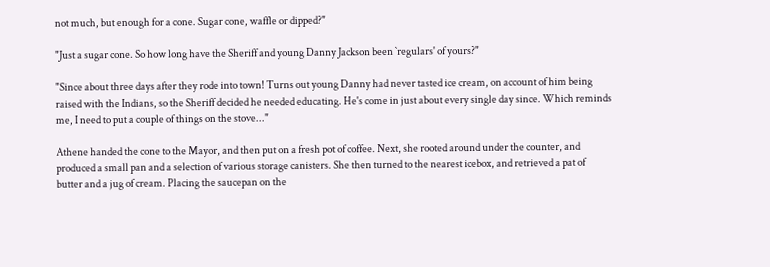not much, but enough for a cone. Sugar cone, waffle or dipped?"

"Just a sugar cone. So how long have the Sheriff and young Danny Jackson been `regulars' of yours?"

"Since about three days after they rode into town! Turns out young Danny had never tasted ice cream, on account of him being raised with the Indians, so the Sheriff decided he needed educating. He's come in just about every single day since. Which reminds me, I need to put a couple of things on the stove..."

Athene handed the cone to the Mayor, and then put on a fresh pot of coffee. Next, she rooted around under the counter, and produced a small pan and a selection of various storage canisters. She then turned to the nearest icebox, and retrieved a pat of butter and a jug of cream. Placing the saucepan on the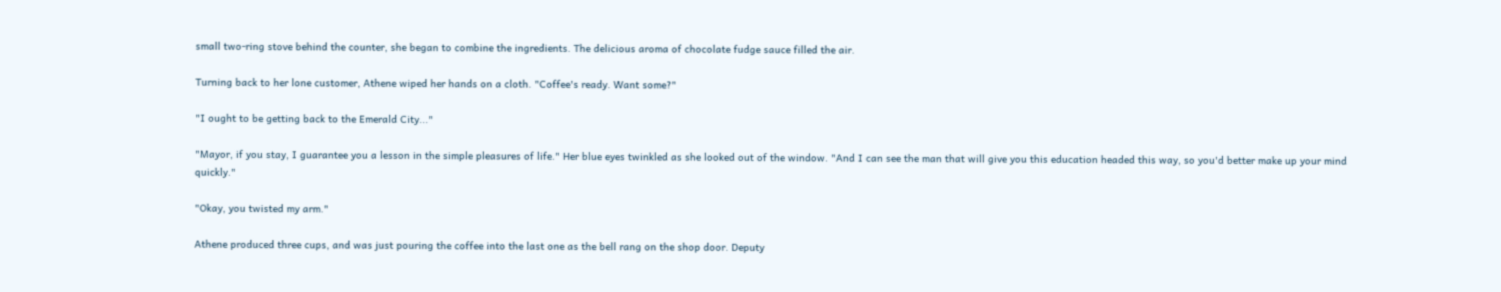small two-ring stove behind the counter, she began to combine the ingredients. The delicious aroma of chocolate fudge sauce filled the air.

Turning back to her lone customer, Athene wiped her hands on a cloth. "Coffee's ready. Want some?"

"I ought to be getting back to the Emerald City..."

"Mayor, if you stay, I guarantee you a lesson in the simple pleasures of life." Her blue eyes twinkled as she looked out of the window. "And I can see the man that will give you this education headed this way, so you'd better make up your mind quickly."

"Okay, you twisted my arm."

Athene produced three cups, and was just pouring the coffee into the last one as the bell rang on the shop door. Deputy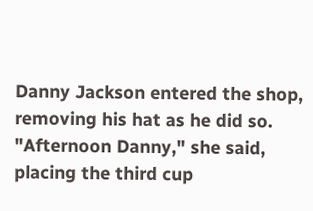Danny Jackson entered the shop, removing his hat as he did so. "Afternoon Danny," she said, placing the third cup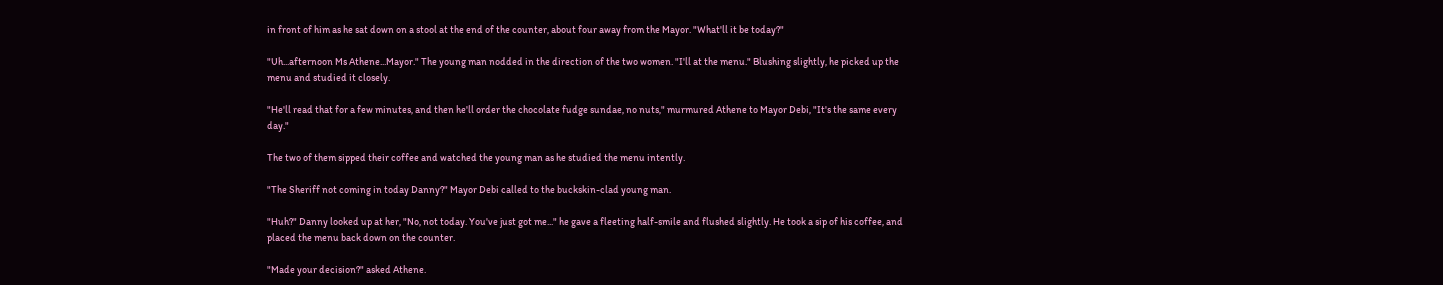in front of him as he sat down on a stool at the end of the counter, about four away from the Mayor. "What'll it be today?"

"Uh...afternoon Ms Athene...Mayor." The young man nodded in the direction of the two women. "I'll at the menu." Blushing slightly, he picked up the menu and studied it closely.

"He'll read that for a few minutes, and then he'll order the chocolate fudge sundae, no nuts," murmured Athene to Mayor Debi, "It's the same every day."

The two of them sipped their coffee and watched the young man as he studied the menu intently.

"The Sheriff not coming in today Danny?" Mayor Debi called to the buckskin-clad young man.

"Huh?" Danny looked up at her, "No, not today. You've just got me..." he gave a fleeting half-smile and flushed slightly. He took a sip of his coffee, and placed the menu back down on the counter.

"Made your decision?" asked Athene.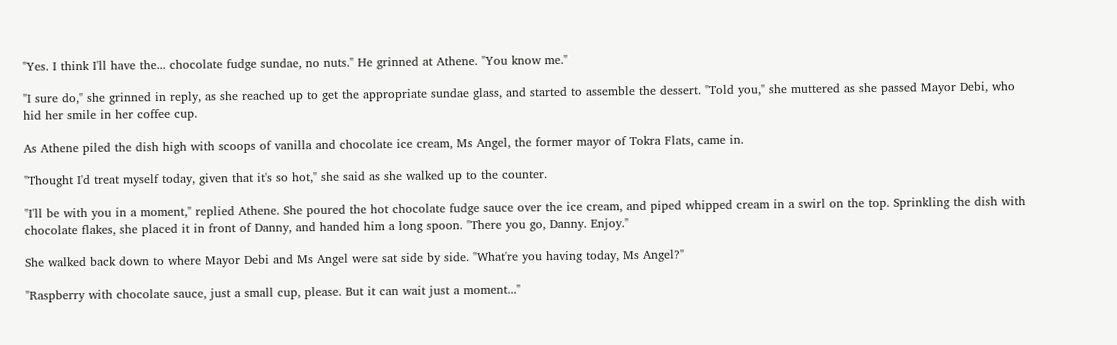"Yes. I think I'll have the... chocolate fudge sundae, no nuts." He grinned at Athene. "You know me."

"I sure do," she grinned in reply, as she reached up to get the appropriate sundae glass, and started to assemble the dessert. "Told you," she muttered as she passed Mayor Debi, who hid her smile in her coffee cup.

As Athene piled the dish high with scoops of vanilla and chocolate ice cream, Ms Angel, the former mayor of Tokra Flats, came in.

"Thought I'd treat myself today, given that it's so hot," she said as she walked up to the counter.

"I'll be with you in a moment," replied Athene. She poured the hot chocolate fudge sauce over the ice cream, and piped whipped cream in a swirl on the top. Sprinkling the dish with chocolate flakes, she placed it in front of Danny, and handed him a long spoon. "There you go, Danny. Enjoy."

She walked back down to where Mayor Debi and Ms Angel were sat side by side. "What're you having today, Ms Angel?"

"Raspberry with chocolate sauce, just a small cup, please. But it can wait just a moment..."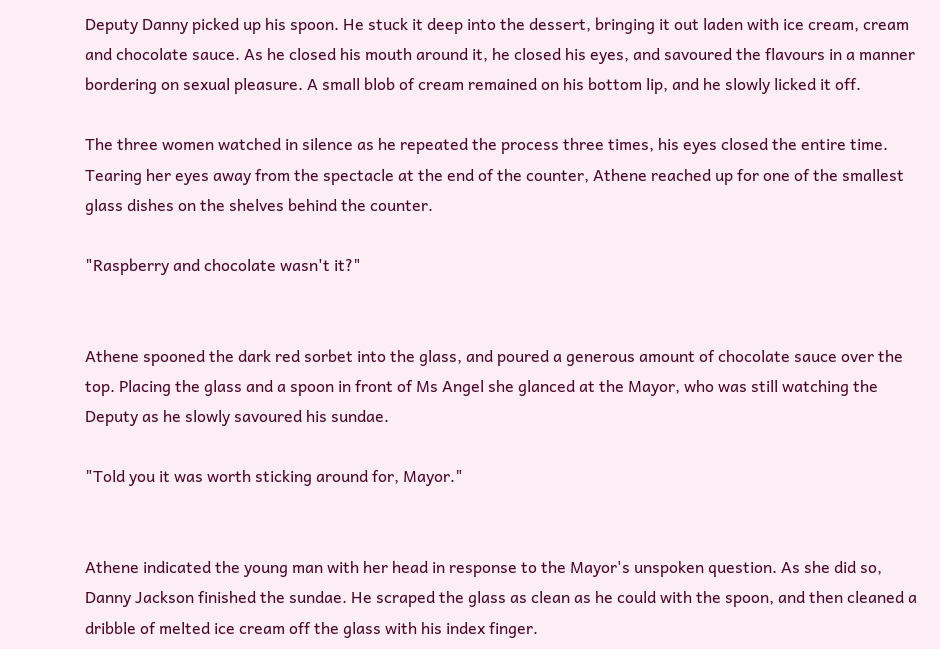Deputy Danny picked up his spoon. He stuck it deep into the dessert, bringing it out laden with ice cream, cream and chocolate sauce. As he closed his mouth around it, he closed his eyes, and savoured the flavours in a manner bordering on sexual pleasure. A small blob of cream remained on his bottom lip, and he slowly licked it off.

The three women watched in silence as he repeated the process three times, his eyes closed the entire time. Tearing her eyes away from the spectacle at the end of the counter, Athene reached up for one of the smallest glass dishes on the shelves behind the counter.

"Raspberry and chocolate wasn't it?"


Athene spooned the dark red sorbet into the glass, and poured a generous amount of chocolate sauce over the top. Placing the glass and a spoon in front of Ms Angel she glanced at the Mayor, who was still watching the Deputy as he slowly savoured his sundae.

"Told you it was worth sticking around for, Mayor."


Athene indicated the young man with her head in response to the Mayor's unspoken question. As she did so, Danny Jackson finished the sundae. He scraped the glass as clean as he could with the spoon, and then cleaned a dribble of melted ice cream off the glass with his index finger.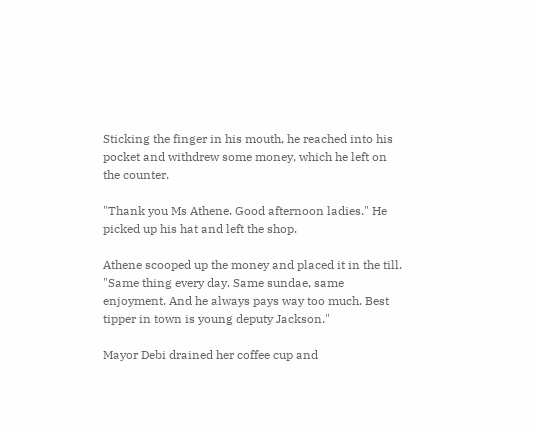Sticking the finger in his mouth, he reached into his pocket and withdrew some money, which he left on the counter.

"Thank you Ms Athene. Good afternoon ladies." He picked up his hat and left the shop.

Athene scooped up the money and placed it in the till. "Same thing every day. Same sundae, same enjoyment. And he always pays way too much. Best tipper in town is young deputy Jackson."

Mayor Debi drained her coffee cup and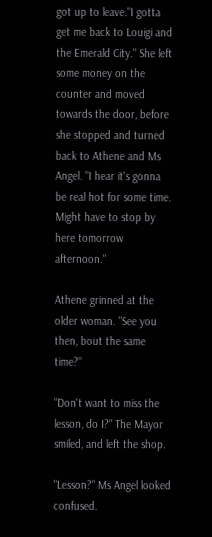got up to leave."I gotta get me back to Louigi and the Emerald City." She left some money on the counter and moved towards the door, before she stopped and turned back to Athene and Ms Angel. "I hear it's gonna be real hot for some time. Might have to stop by here tomorrow afternoon."

Athene grinned at the older woman. "See you then, bout the same time?"

"Don't want to miss the lesson, do I?" The Mayor smiled, and left the shop.

"Lesson?" Ms Angel looked confused.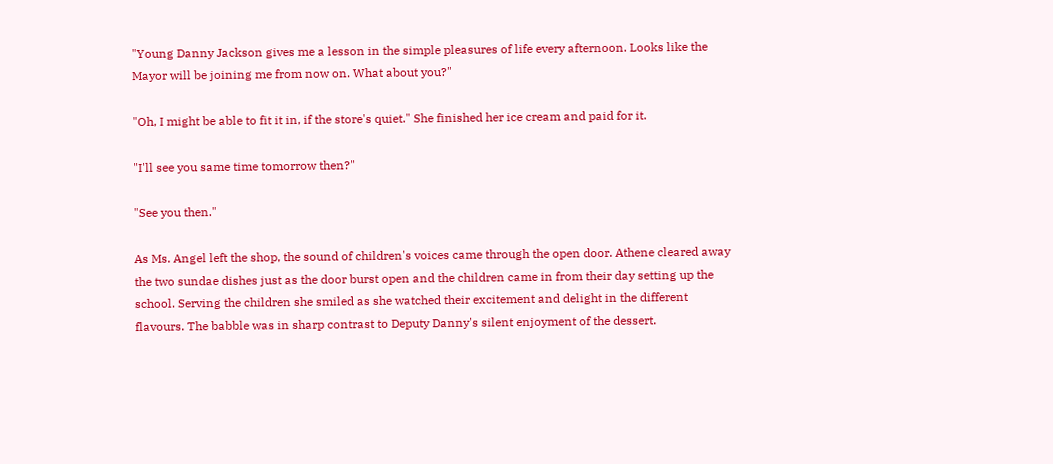"Young Danny Jackson gives me a lesson in the simple pleasures of life every afternoon. Looks like the Mayor will be joining me from now on. What about you?"

"Oh, I might be able to fit it in, if the store's quiet." She finished her ice cream and paid for it.

"I'll see you same time tomorrow then?"

"See you then."

As Ms. Angel left the shop, the sound of children's voices came through the open door. Athene cleared away the two sundae dishes just as the door burst open and the children came in from their day setting up the school. Serving the children she smiled as she watched their excitement and delight in the different flavours. The babble was in sharp contrast to Deputy Danny's silent enjoyment of the dessert.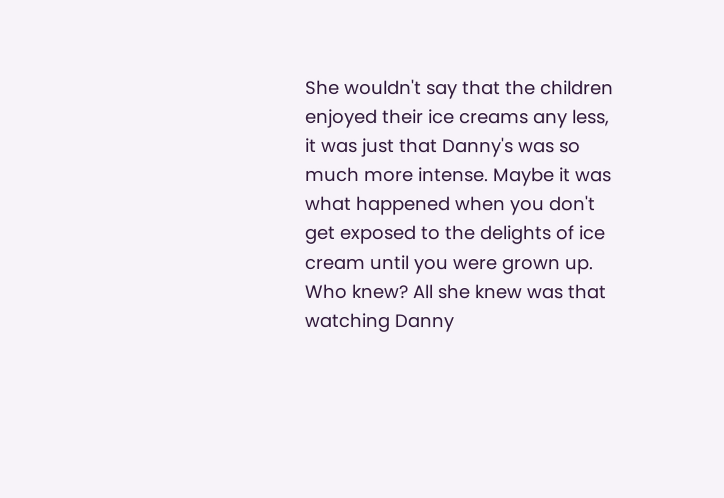She wouldn't say that the children enjoyed their ice creams any less, it was just that Danny's was so much more intense. Maybe it was what happened when you don't get exposed to the delights of ice cream until you were grown up. Who knew? All she knew was that watching Danny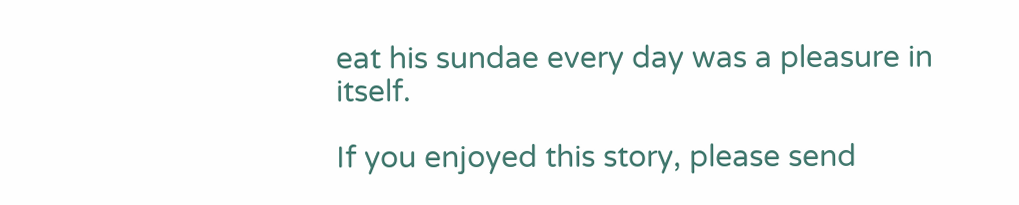eat his sundae every day was a pleasure in itself.

If you enjoyed this story, please send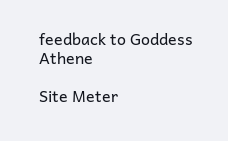feedback to Goddess Athene

Site Meter